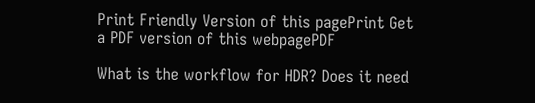Print Friendly Version of this pagePrint Get a PDF version of this webpagePDF

What is the workflow for HDR? Does it need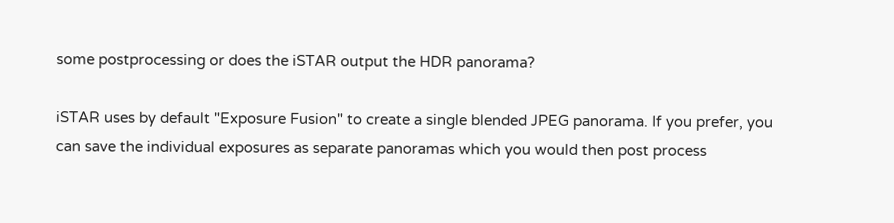some postprocessing or does the iSTAR output the HDR panorama?

iSTAR uses by default "Exposure Fusion" to create a single blended JPEG panorama. If you prefer, you can save the individual exposures as separate panoramas which you would then post process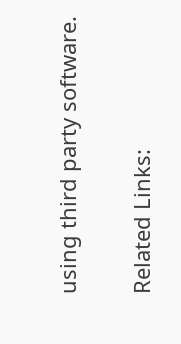using third party software.

Related Links: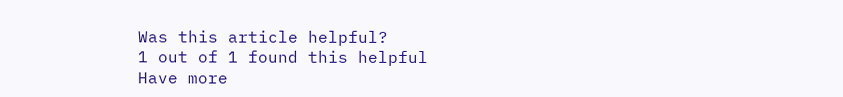Was this article helpful?
1 out of 1 found this helpful
Have more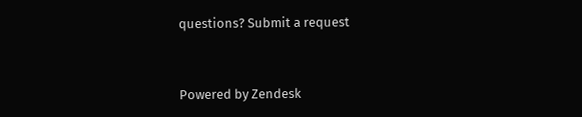questions? Submit a request


Powered by Zendesk